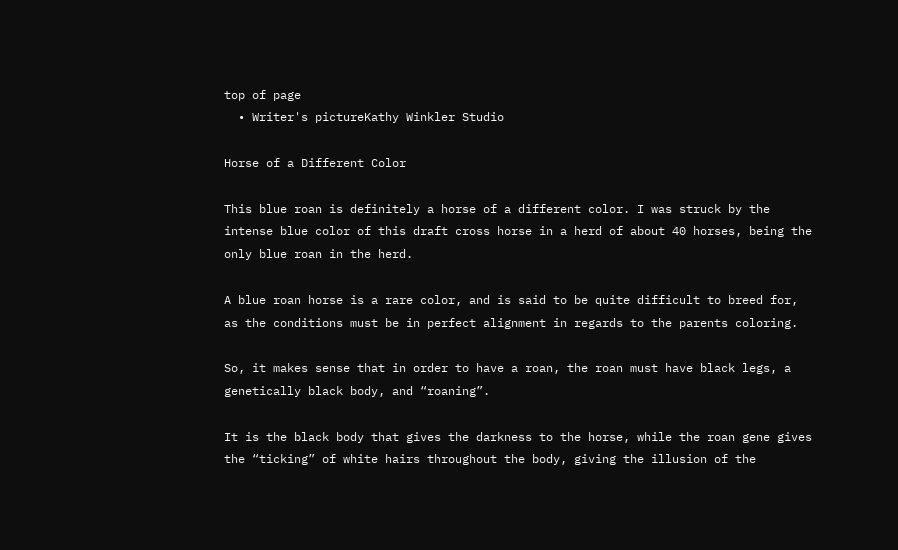top of page
  • Writer's pictureKathy Winkler Studio

Horse of a Different Color

This blue roan is definitely a horse of a different color. I was struck by the intense blue color of this draft cross horse in a herd of about 40 horses, being the only blue roan in the herd.

A blue roan horse is a rare color, and is said to be quite difficult to breed for, as the conditions must be in perfect alignment in regards to the parents coloring.

So, it makes sense that in order to have a roan, the roan must have black legs, a genetically black body, and “roaning”.

It is the black body that gives the darkness to the horse, while the roan gene gives the “ticking” of white hairs throughout the body, giving the illusion of the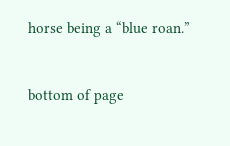horse being a “blue roan.”


bottom of page